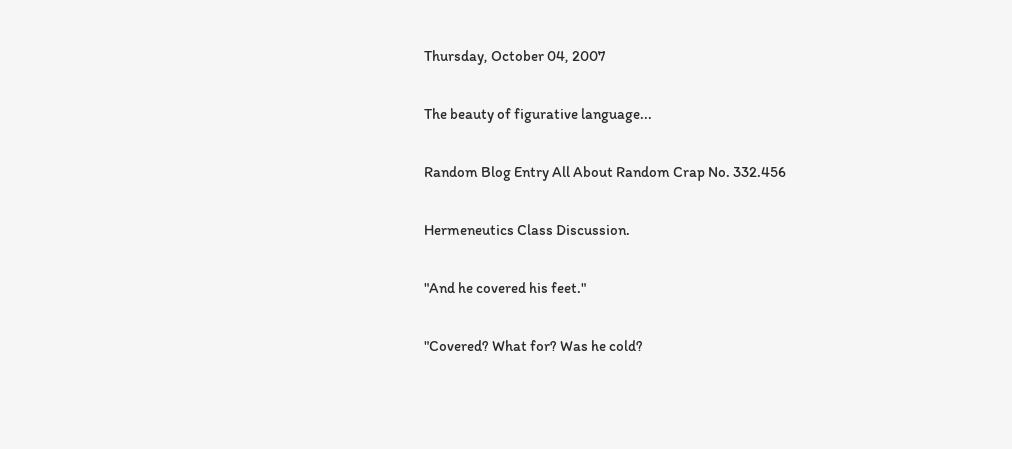Thursday, October 04, 2007

The beauty of figurative language...

Random Blog Entry All About Random Crap No. 332.456

Hermeneutics Class Discussion.

"And he covered his feet."

"Covered? What for? Was he cold?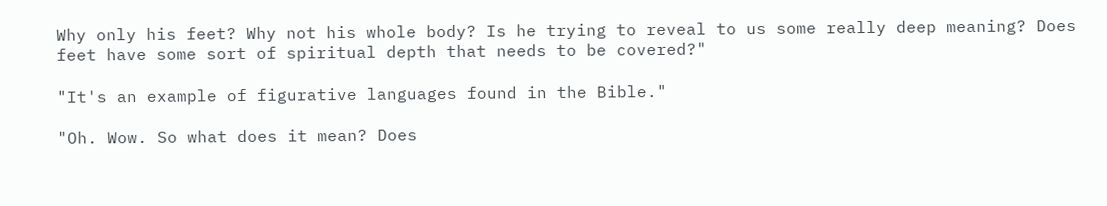Why only his feet? Why not his whole body? Is he trying to reveal to us some really deep meaning? Does feet have some sort of spiritual depth that needs to be covered?"

"It's an example of figurative languages found in the Bible."

"Oh. Wow. So what does it mean? Does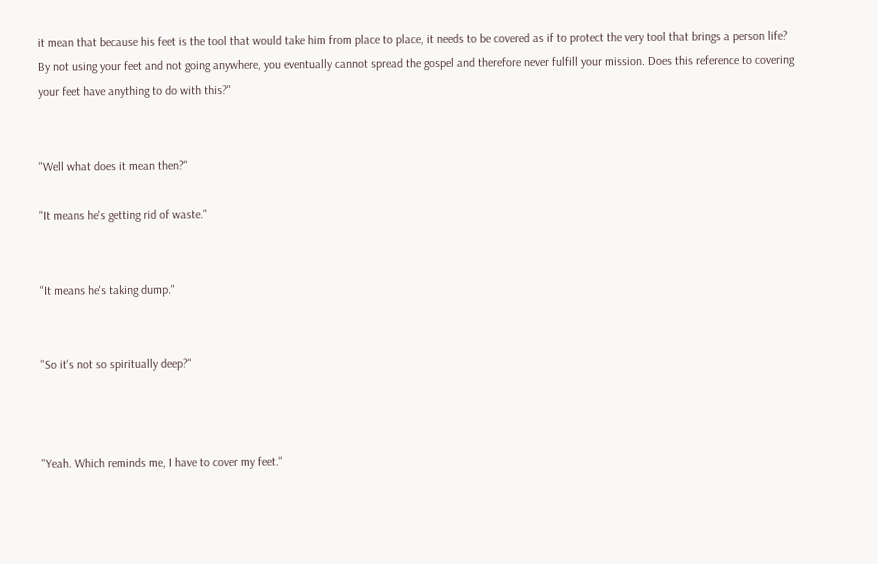it mean that because his feet is the tool that would take him from place to place, it needs to be covered as if to protect the very tool that brings a person life? By not using your feet and not going anywhere, you eventually cannot spread the gospel and therefore never fulfill your mission. Does this reference to covering your feet have anything to do with this?"


"Well what does it mean then?"

"It means he's getting rid of waste."


"It means he's taking dump."


"So it's not so spiritually deep?"



"Yeah. Which reminds me, I have to cover my feet."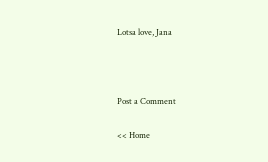Lotsa love, Jana



Post a Comment

<< Home